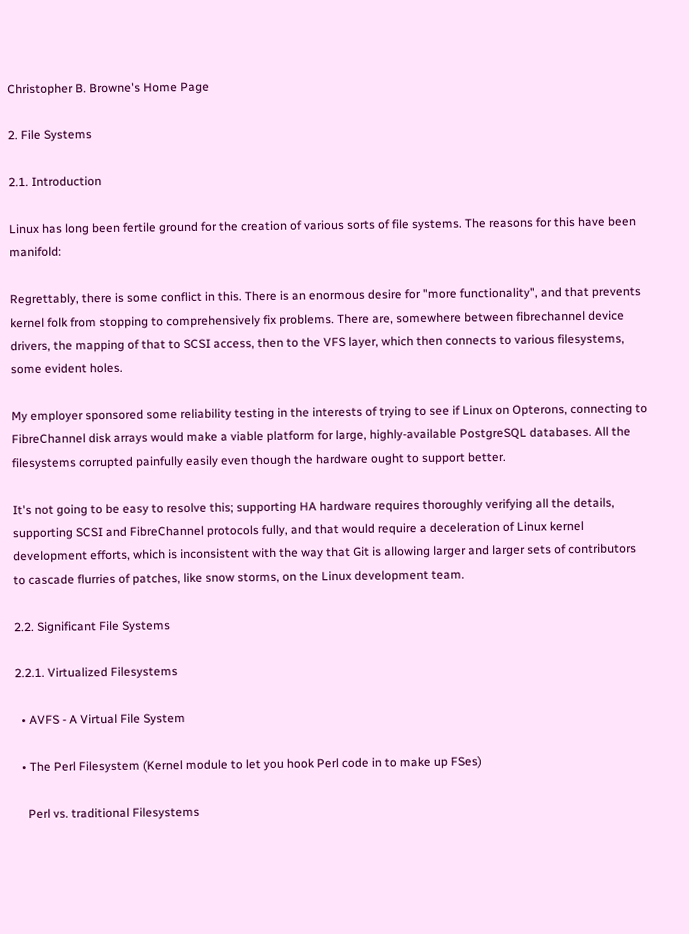Christopher B. Browne's Home Page

2. File Systems

2.1. Introduction

Linux has long been fertile ground for the creation of various sorts of file systems. The reasons for this have been manifold:

Regrettably, there is some conflict in this. There is an enormous desire for "more functionality", and that prevents kernel folk from stopping to comprehensively fix problems. There are, somewhere between fibrechannel device drivers, the mapping of that to SCSI access, then to the VFS layer, which then connects to various filesystems, some evident holes.

My employer sponsored some reliability testing in the interests of trying to see if Linux on Opterons, connecting to FibreChannel disk arrays would make a viable platform for large, highly-available PostgreSQL databases. All the filesystems corrupted painfully easily even though the hardware ought to support better.

It's not going to be easy to resolve this; supporting HA hardware requires thoroughly verifying all the details, supporting SCSI and FibreChannel protocols fully, and that would require a deceleration of Linux kernel development efforts, which is inconsistent with the way that Git is allowing larger and larger sets of contributors to cascade flurries of patches, like snow storms, on the Linux development team.

2.2. Significant File Systems

2.2.1. Virtualized Filesystems

  • AVFS - A Virtual File System

  • The Perl Filesystem (Kernel module to let you hook Perl code in to make up FSes)

    Perl vs. traditional Filesystems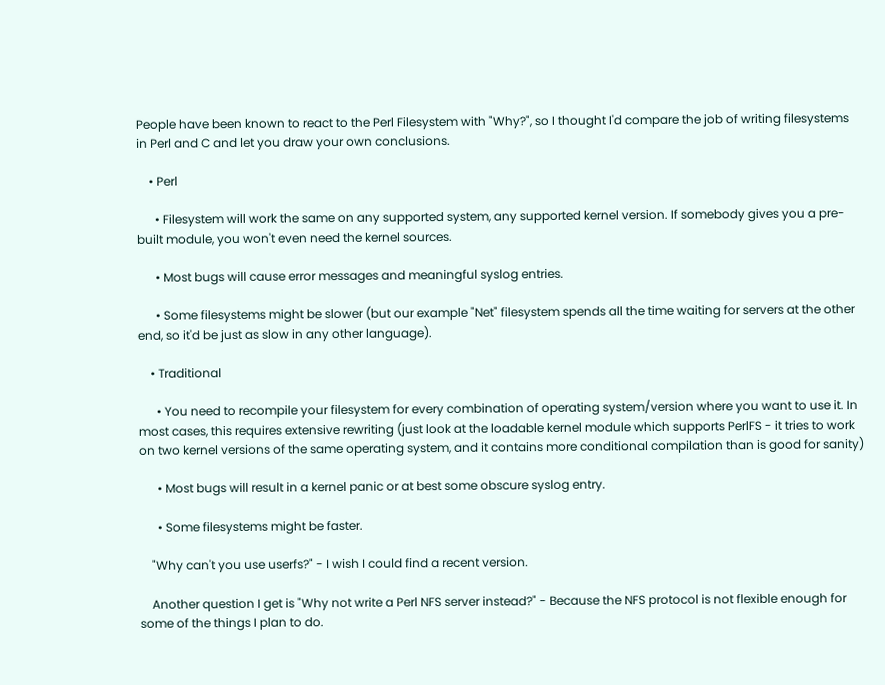People have been known to react to the Perl Filesystem with "Why?", so I thought I'd compare the job of writing filesystems in Perl and C and let you draw your own conclusions.

    • Perl

      • Filesystem will work the same on any supported system, any supported kernel version. If somebody gives you a pre-built module, you won't even need the kernel sources.

      • Most bugs will cause error messages and meaningful syslog entries.

      • Some filesystems might be slower (but our example "Net" filesystem spends all the time waiting for servers at the other end, so it'd be just as slow in any other language).

    • Traditional

      • You need to recompile your filesystem for every combination of operating system/version where you want to use it. In most cases, this requires extensive rewriting (just look at the loadable kernel module which supports PerlFS - it tries to work on two kernel versions of the same operating system, and it contains more conditional compilation than is good for sanity)

      • Most bugs will result in a kernel panic or at best some obscure syslog entry.

      • Some filesystems might be faster.

    "Why can't you use userfs?" - I wish I could find a recent version.

    Another question I get is "Why not write a Perl NFS server instead?" - Because the NFS protocol is not flexible enough for some of the things I plan to do.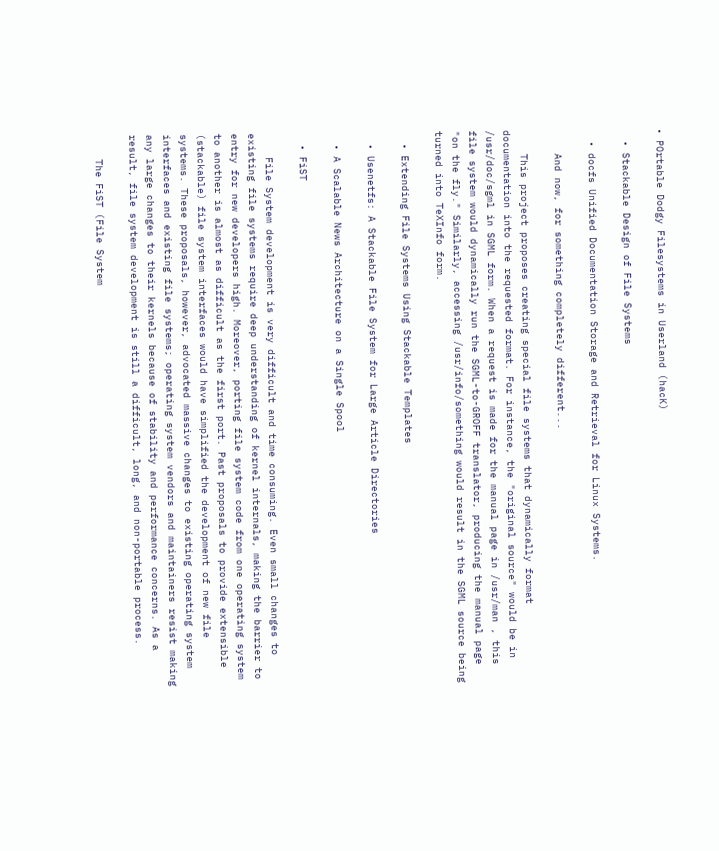• POrtable Dodgy Filesystems in Userland (hacK)

  • Stackable Design of File Systems

  • docfs Unified Documentation Storage and Retrieval for Linux Systems.

    And now, for something completely different...

    This project proposes creating special file systems that dynamically format documentation into the requested format. For instance, the "original source" would be in /usr/doc/sgml in SGML form. When a request is made for the manual page in /usr/man , this file system would dynamically run the SGML-to-GROFF translator, producing the manual page "on the fly." Similarly, accessing /usr/info/something would result in the SGML source being turned into TeXInfo form.

  • Extending File Systems Using Stackable Templates

  • Usenetfs: A Stackable File System for Large Article Directories

  • A Scalable News Architecture on a Single Spool

  • FiST

    File System development is very difficult and time consuming. Even small changes to existing file systems require deep understanding of kernel internals, making the barrier to entry for new developers high. Moreover, porting file system code from one operating system to another is almost as difficult as the first port. Past proposals to provide extensible (stackable) file system interfaces would have simplified the development of new file systems. These proposals, however, advocated massive changes to existing operating system interfaces and existing file systems; operating system vendors and maintainers resist making any large changes to their kernels because of stability and performance concerns. As a result, file system development is still a difficult, long, and non-portable process.

    The FiST (File System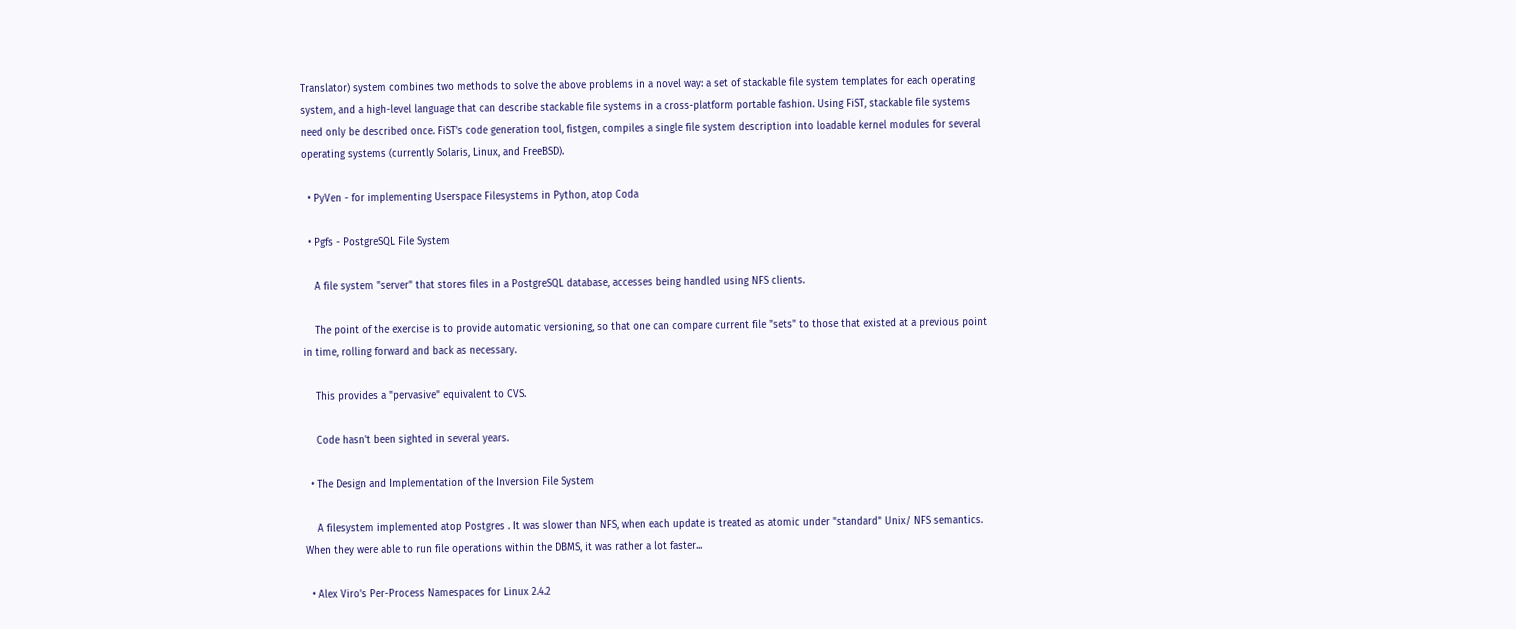Translator) system combines two methods to solve the above problems in a novel way: a set of stackable file system templates for each operating system, and a high-level language that can describe stackable file systems in a cross-platform portable fashion. Using FiST, stackable file systems need only be described once. FiST's code generation tool, fistgen, compiles a single file system description into loadable kernel modules for several operating systems (currently Solaris, Linux, and FreeBSD).

  • PyVen - for implementing Userspace Filesystems in Python, atop Coda

  • Pgfs - PostgreSQL File System

    A file system "server" that stores files in a PostgreSQL database, accesses being handled using NFS clients.

    The point of the exercise is to provide automatic versioning, so that one can compare current file "sets" to those that existed at a previous point in time, rolling forward and back as necessary.

    This provides a "pervasive" equivalent to CVS.

    Code hasn't been sighted in several years.

  • The Design and Implementation of the Inversion File System

    A filesystem implemented atop Postgres . It was slower than NFS, when each update is treated as atomic under "standard" Unix/ NFS semantics. When they were able to run file operations within the DBMS, it was rather a lot faster...

  • Alex Viro's Per-Process Namespaces for Linux 2.4.2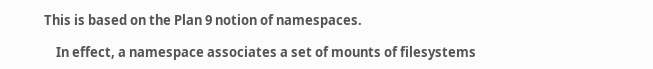This is based on the Plan 9 notion of namespaces.

    In effect, a namespace associates a set of mounts of filesystems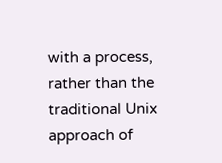with a process, rather than the traditional Unix approach of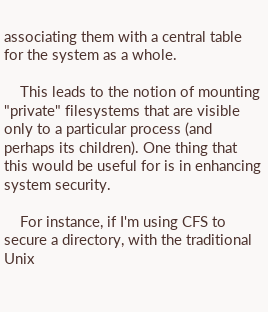associating them with a central table for the system as a whole.

    This leads to the notion of mounting "private" filesystems that are visible only to a particular process (and perhaps its children). One thing that this would be useful for is in enhancing system security.

    For instance, if I'm using CFS to secure a directory, with the traditional Unix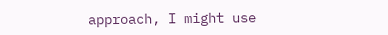approach, I might use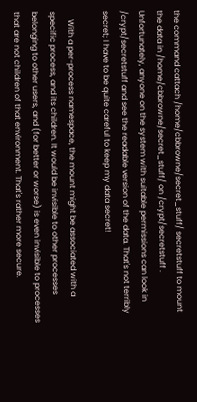the command cattach /home/cbbrowne/secret_stuff/ secretstuff to mount the data in /home/cbbrowne/secret_stuff/ on /crypt/secretstuff . Unfortunately, anyone on the system with suitable permissions can look in /crypt/secretstuff and see the readable version of the data. That's not terribly secret; I have to be quite careful to keep my data secret!

    With a per-process namespace, the mount might be associated with a specific process, and its children. It would be invisible to other processes belonging to other users, and (for better or worse) is even invisible to processes that are not children of that environment. That's rather more secure.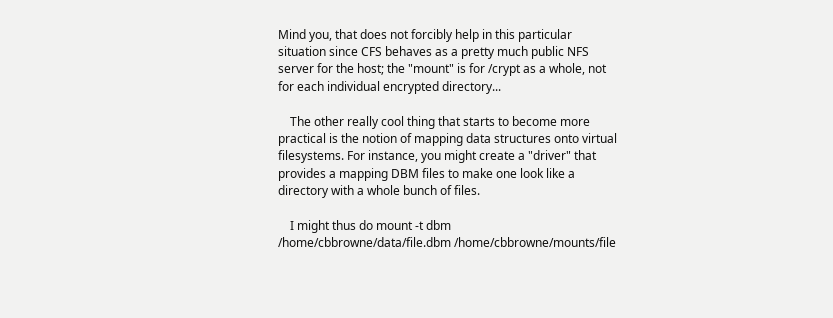Mind you, that does not forcibly help in this particular situation since CFS behaves as a pretty much public NFS server for the host; the "mount" is for /crypt as a whole, not for each individual encrypted directory...

    The other really cool thing that starts to become more practical is the notion of mapping data structures onto virtual filesystems. For instance, you might create a "driver" that provides a mapping DBM files to make one look like a directory with a whole bunch of files.

    I might thus do mount -t dbm /home/cbbrowne/data/file.dbm /home/cbbrowne/mounts/file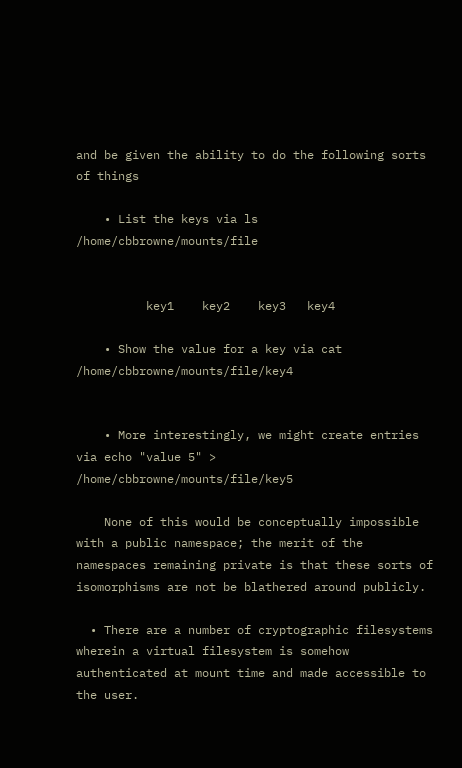and be given the ability to do the following sorts of things

    • List the keys via ls /home/cbbrowne/mounts/file


          key1    key2    key3   key4

    • Show the value for a key via cat /home/cbbrowne/mounts/file/key4


    • More interestingly, we might create entries via echo "value 5" > /home/cbbrowne/mounts/file/key5

    None of this would be conceptually impossible with a public namespace; the merit of the namespaces remaining private is that these sorts of isomorphisms are not be blathered around publicly.

  • There are a number of cryptographic filesystems wherein a virtual filesystem is somehow authenticated at mount time and made accessible to the user.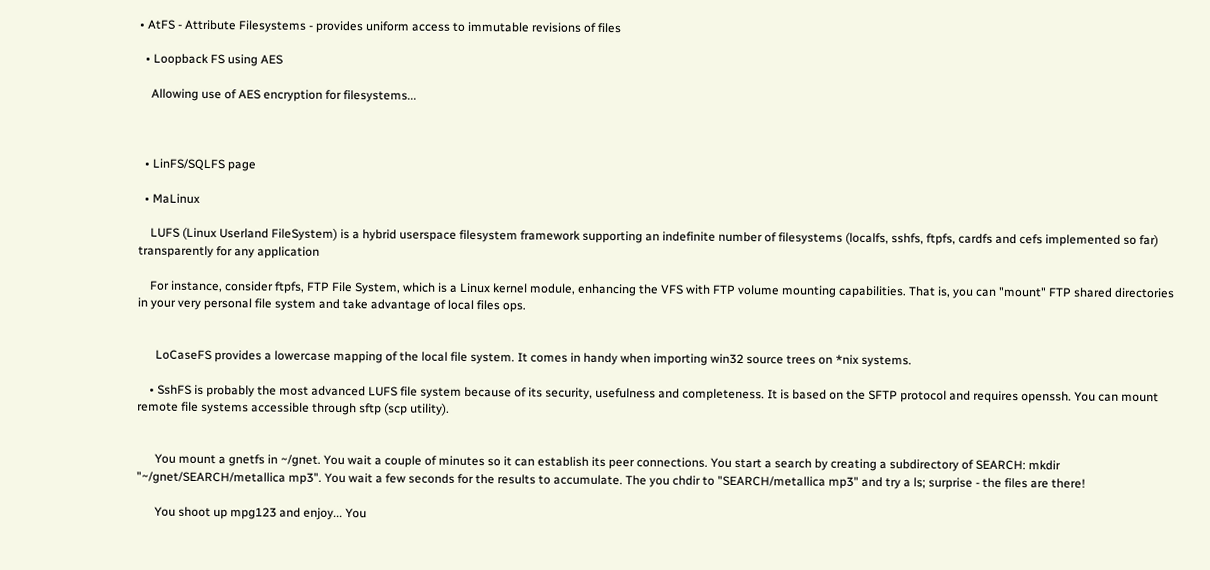• AtFS - Attribute Filesystems - provides uniform access to immutable revisions of files

  • Loopback FS using AES

    Allowing use of AES encryption for filesystems...



  • LinFS/SQLFS page

  • MaLinux

    LUFS (Linux Userland FileSystem) is a hybrid userspace filesystem framework supporting an indefinite number of filesystems (localfs, sshfs, ftpfs, cardfs and cefs implemented so far) transparently for any application

    For instance, consider ftpfs, FTP File System, which is a Linux kernel module, enhancing the VFS with FTP volume mounting capabilities. That is, you can "mount" FTP shared directories in your very personal file system and take advantage of local files ops.


      LoCaseFS provides a lowercase mapping of the local file system. It comes in handy when importing win32 source trees on *nix systems.

    • SshFS is probably the most advanced LUFS file system because of its security, usefulness and completeness. It is based on the SFTP protocol and requires openssh. You can mount remote file systems accessible through sftp (scp utility).


      You mount a gnetfs in ~/gnet. You wait a couple of minutes so it can establish its peer connections. You start a search by creating a subdirectory of SEARCH: mkdir "~/gnet/SEARCH/metallica mp3". You wait a few seconds for the results to accumulate. The you chdir to "SEARCH/metallica mp3" and try a ls; surprise - the files are there!

      You shoot up mpg123 and enjoy... You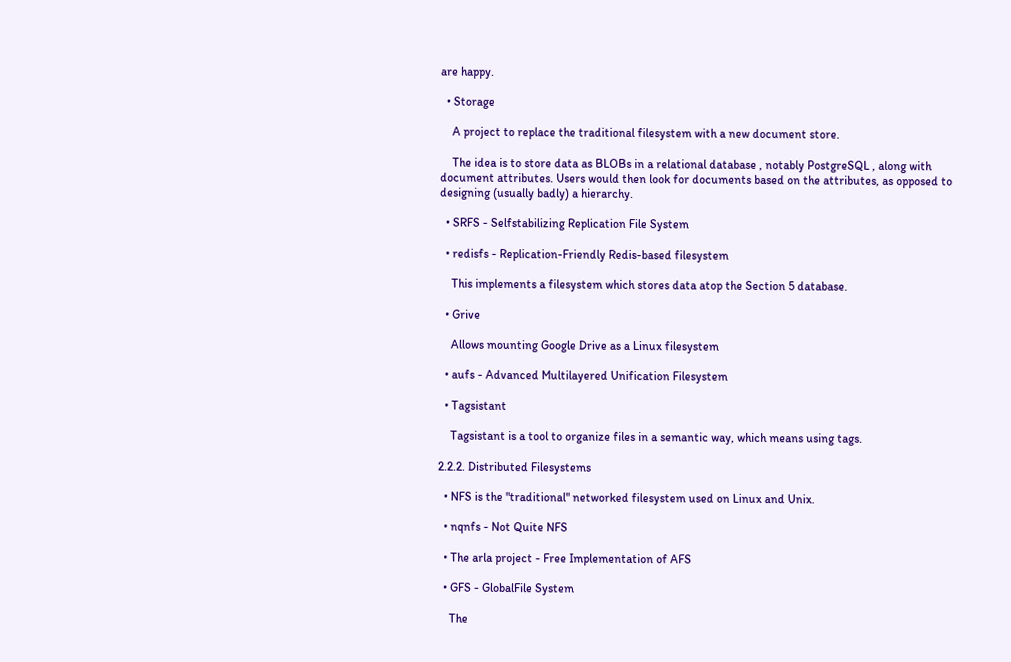are happy.

  • Storage

    A project to replace the traditional filesystem with a new document store.

    The idea is to store data as BLOBs in a relational database , notably PostgreSQL , along with document attributes. Users would then look for documents based on the attributes, as opposed to designing (usually badly) a hierarchy.

  • SRFS - Selfstabilizing Replication File System

  • redisfs - Replication-Friendly Redis-based filesystem

    This implements a filesystem which stores data atop the Section 5 database.

  • Grive

    Allows mounting Google Drive as a Linux filesystem

  • aufs - Advanced Multilayered Unification Filesystem

  • Tagsistant

    Tagsistant is a tool to organize files in a semantic way, which means using tags.

2.2.2. Distributed Filesystems

  • NFS is the "traditional" networked filesystem used on Linux and Unix.

  • nqnfs - Not Quite NFS

  • The arla project - Free Implementation of AFS

  • GFS - GlobalFile System

    The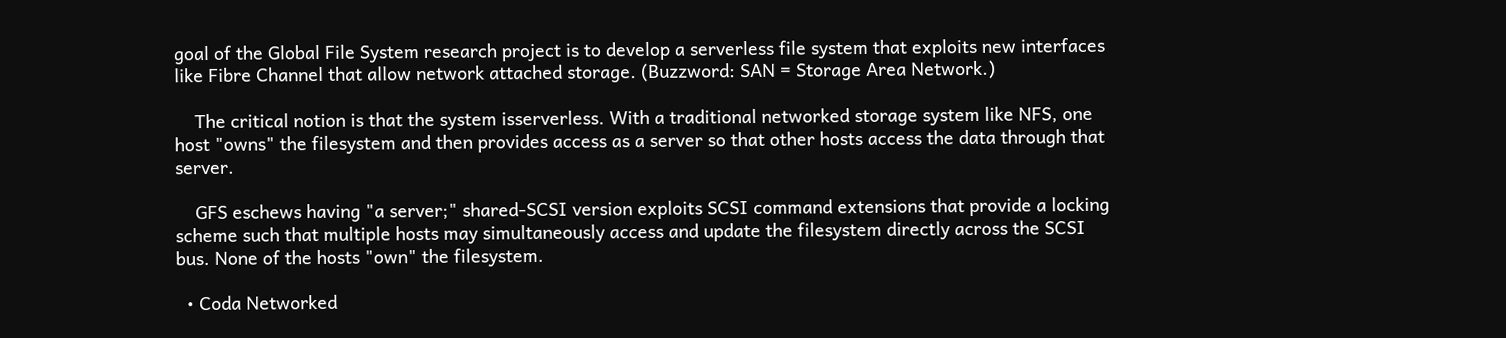goal of the Global File System research project is to develop a serverless file system that exploits new interfaces like Fibre Channel that allow network attached storage. (Buzzword: SAN = Storage Area Network.)

    The critical notion is that the system isserverless. With a traditional networked storage system like NFS, one host "owns" the filesystem and then provides access as a server so that other hosts access the data through that server.

    GFS eschews having "a server;" shared-SCSI version exploits SCSI command extensions that provide a locking scheme such that multiple hosts may simultaneously access and update the filesystem directly across the SCSI bus. None of the hosts "own" the filesystem.

  • Coda Networked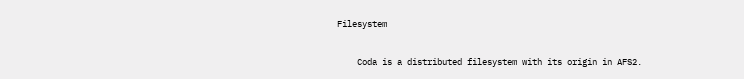Filesystem

    Coda is a distributed filesystem with its origin in AFS2.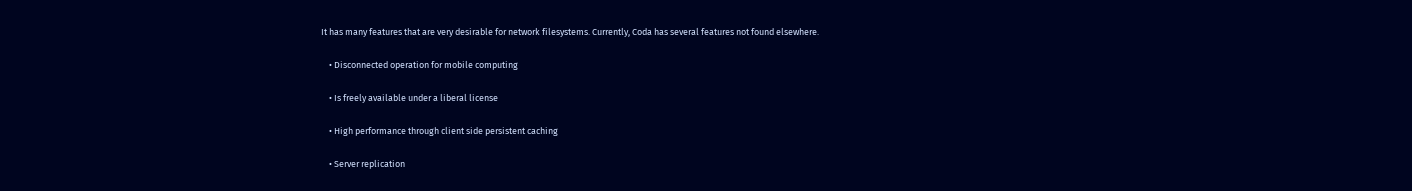It has many features that are very desirable for network filesystems. Currently, Coda has several features not found elsewhere.

    • Disconnected operation for mobile computing

    • Is freely available under a liberal license

    • High performance through client side persistent caching

    • Server replication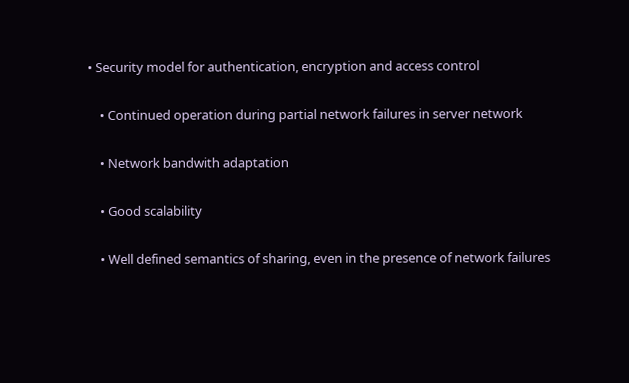• Security model for authentication, encryption and access control

    • Continued operation during partial network failures in server network

    • Network bandwith adaptation

    • Good scalability

    • Well defined semantics of sharing, even in the presence of network failures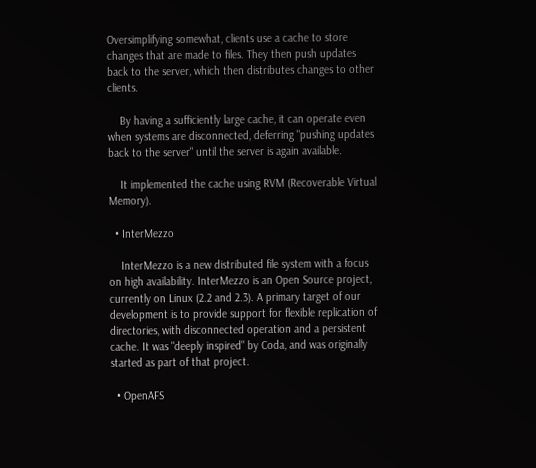Oversimplifying somewhat, clients use a cache to store changes that are made to files. They then push updates back to the server, which then distributes changes to other clients.

    By having a sufficiently large cache, it can operate even when systems are disconnected, deferring "pushing updates back to the server" until the server is again available.

    It implemented the cache using RVM (Recoverable Virtual Memory).

  • InterMezzo

    InterMezzo is a new distributed file system with a focus on high availability. InterMezzo is an Open Source project, currently on Linux (2.2 and 2.3). A primary target of our development is to provide support for flexible replication of directories, with disconnected operation and a persistent cache. It was "deeply inspired" by Coda, and was originally started as part of that project.

  • OpenAFS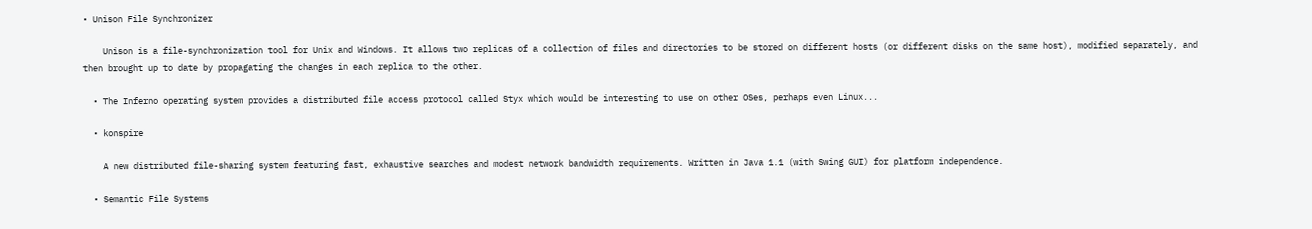• Unison File Synchronizer

    Unison is a file-synchronization tool for Unix and Windows. It allows two replicas of a collection of files and directories to be stored on different hosts (or different disks on the same host), modified separately, and then brought up to date by propagating the changes in each replica to the other.

  • The Inferno operating system provides a distributed file access protocol called Styx which would be interesting to use on other OSes, perhaps even Linux...

  • konspire

    A new distributed file-sharing system featuring fast, exhaustive searches and modest network bandwidth requirements. Written in Java 1.1 (with Swing GUI) for platform independence.

  • Semantic File Systems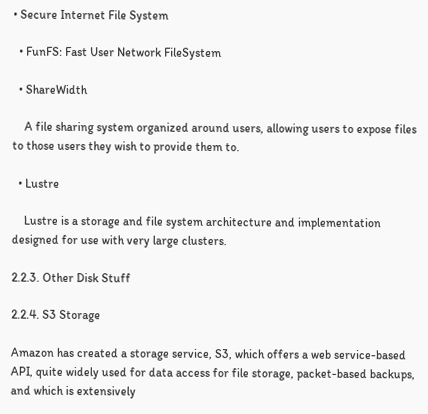• Secure Internet File System

  • FunFS: Fast User Network FileSystem

  • ShareWidth

    A file sharing system organized around users, allowing users to expose files to those users they wish to provide them to.

  • Lustre

    Lustre is a storage and file system architecture and implementation designed for use with very large clusters.

2.2.3. Other Disk Stuff

2.2.4. S3 Storage

Amazon has created a storage service, S3, which offers a web service-based API, quite widely used for data access for file storage, packet-based backups, and which is extensively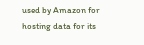used by Amazon for hosting data for its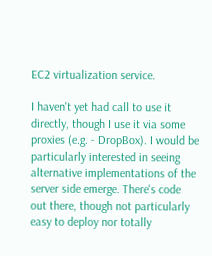EC2 virtualization service.

I haven't yet had call to use it directly, though I use it via some proxies (e.g. - DropBox). I would be particularly interested in seeing alternative implementations of the server side emerge. There's code out there, though not particularly easy to deploy nor totally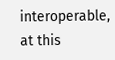interoperable, at this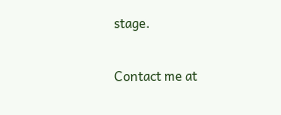stage.

Contact me at